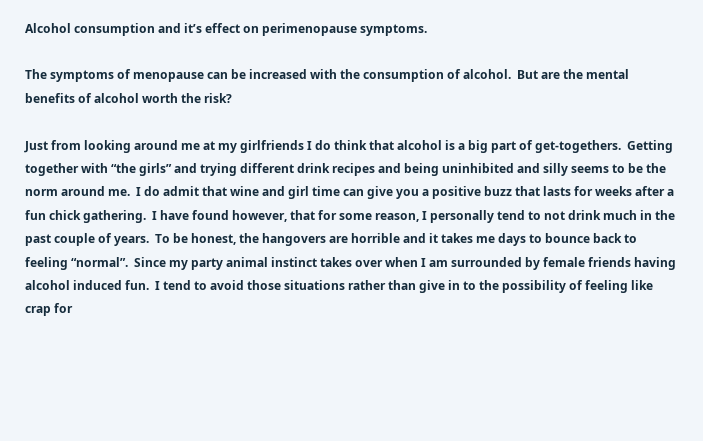Alcohol consumption and it’s effect on perimenopause symptoms.

The symptoms of menopause can be increased with the consumption of alcohol.  But are the mental benefits of alcohol worth the risk?

Just from looking around me at my girlfriends I do think that alcohol is a big part of get-togethers.  Getting together with “the girls” and trying different drink recipes and being uninhibited and silly seems to be the norm around me.  I do admit that wine and girl time can give you a positive buzz that lasts for weeks after a fun chick gathering.  I have found however, that for some reason, I personally tend to not drink much in the past couple of years.  To be honest, the hangovers are horrible and it takes me days to bounce back to feeling “normal”.  Since my party animal instinct takes over when I am surrounded by female friends having alcohol induced fun.  I tend to avoid those situations rather than give in to the possibility of feeling like crap for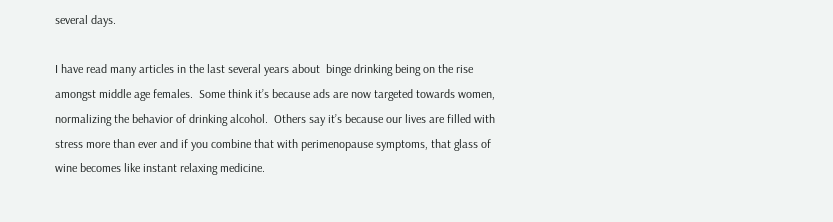several days.

I have read many articles in the last several years about  binge drinking being on the rise amongst middle age females.  Some think it’s because ads are now targeted towards women, normalizing the behavior of drinking alcohol.  Others say it’s because our lives are filled with stress more than ever and if you combine that with perimenopause symptoms, that glass of wine becomes like instant relaxing medicine.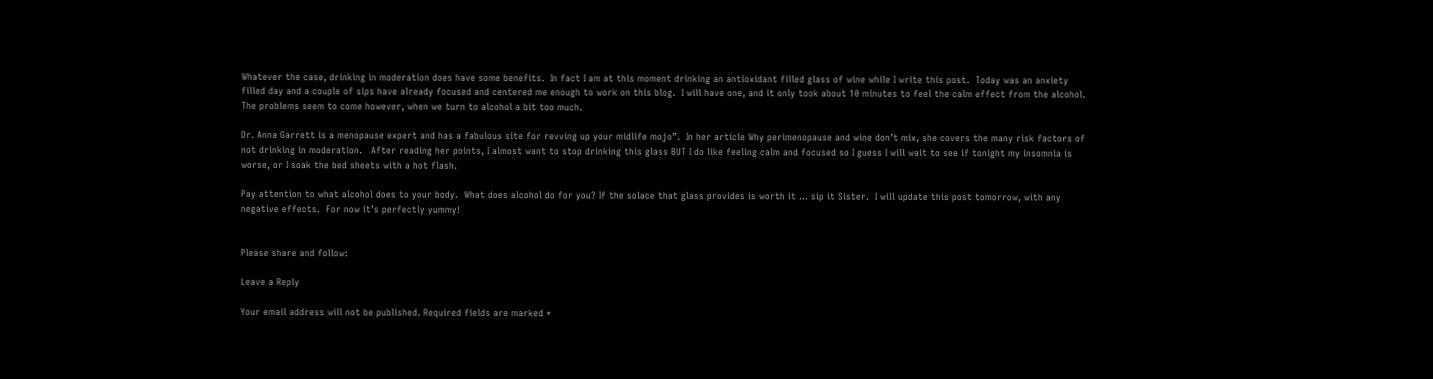Whatever the case, drinking in moderation does have some benefits.  In fact I am at this moment drinking an antioxidant filled glass of wine while I write this post.  Today was an anxiety filled day and a couple of sips have already focused and centered me enough to work on this blog.  I will have one, and it only took about 10 minutes to feel the calm effect from the alcohol.  The problems seem to come however, when we turn to alcohol a bit too much.

Dr. Anna Garrett is a menopause expert and has a fabulous site for revving up your midlife mojo”.  In her article Why perimenopause and wine don’t mix, she covers the many risk factors of not drinking in moderation.   After reading her points, I almost want to stop drinking this glass BUT I do like feeling calm and focused so I guess I will wait to see if tonight my insomnia is worse, or I soak the bed sheets with a hot flash.

Pay attention to what alcohol does to your body.  What does alcohol do for you? If the solace that glass provides is worth it … sip it Sister.  I will update this post tomorrow, with any negative effects.  For now it’s perfectly yummy!


Please share and follow:

Leave a Reply

Your email address will not be published. Required fields are marked *